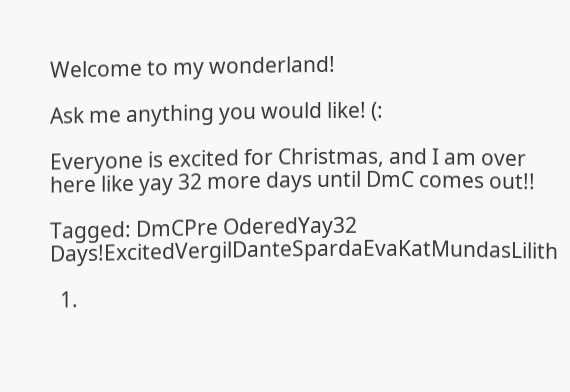Welcome to my wonderland!

Ask me anything you would like! (:

Everyone is excited for Christmas, and I am over here like yay 32 more days until DmC comes out!!

Tagged: DmCPre OderedYay32 Days!ExcitedVergilDanteSpardaEvaKatMundasLilith

  1.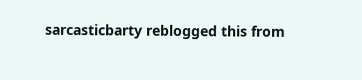sarcasticbarty reblogged this from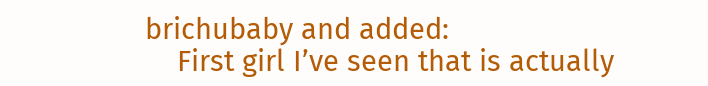brichubaby and added:
    First girl I’ve seen that is actually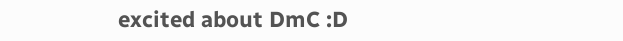excited about DmC :D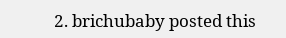2. brichubaby posted this